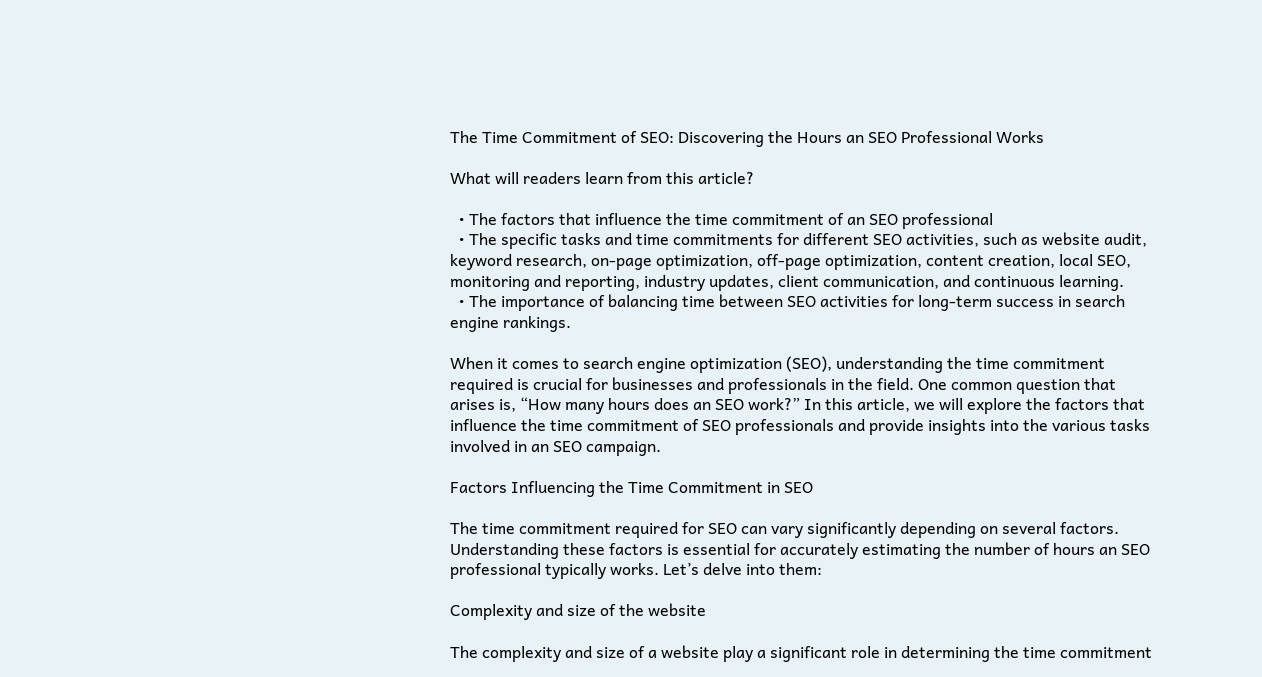The Time Commitment of SEO: Discovering the Hours an SEO Professional Works

What will readers learn from this article?

  • The factors that influence the time commitment of an SEO professional
  • The specific tasks and time commitments for different SEO activities, such as website audit, keyword research, on-page optimization, off-page optimization, content creation, local SEO, monitoring and reporting, industry updates, client communication, and continuous learning.
  • The importance of balancing time between SEO activities for long-term success in search engine rankings.

When it comes to search engine optimization (SEO), understanding the time commitment required is crucial for businesses and professionals in the field. One common question that arises is, “How many hours does an SEO work?” In this article, we will explore the factors that influence the time commitment of SEO professionals and provide insights into the various tasks involved in an SEO campaign.

Factors Influencing the Time Commitment in SEO

The time commitment required for SEO can vary significantly depending on several factors. Understanding these factors is essential for accurately estimating the number of hours an SEO professional typically works. Let’s delve into them:

Complexity and size of the website

The complexity and size of a website play a significant role in determining the time commitment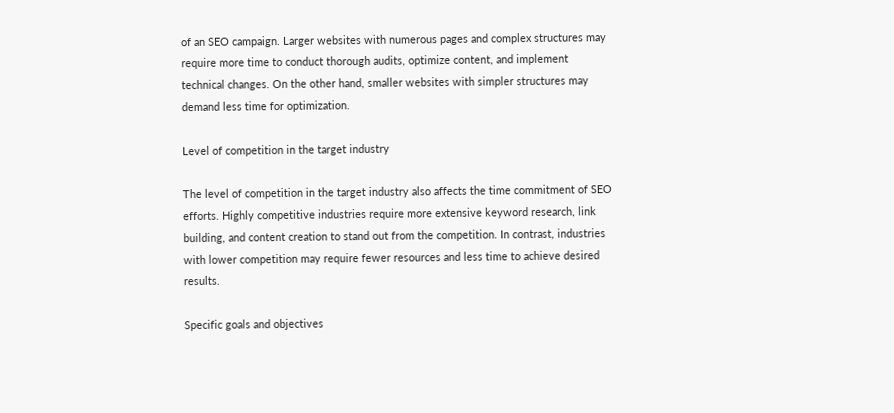of an SEO campaign. Larger websites with numerous pages and complex structures may require more time to conduct thorough audits, optimize content, and implement technical changes. On the other hand, smaller websites with simpler structures may demand less time for optimization.

Level of competition in the target industry

The level of competition in the target industry also affects the time commitment of SEO efforts. Highly competitive industries require more extensive keyword research, link building, and content creation to stand out from the competition. In contrast, industries with lower competition may require fewer resources and less time to achieve desired results.

Specific goals and objectives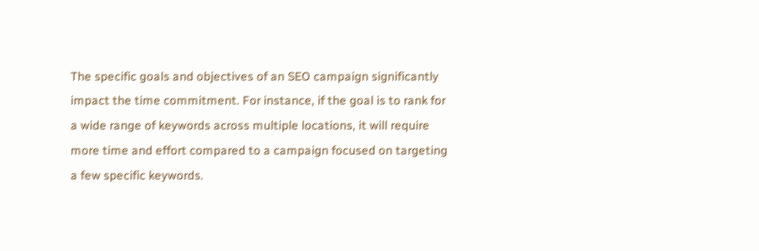The specific goals and objectives of an SEO campaign significantly impact the time commitment. For instance, if the goal is to rank for a wide range of keywords across multiple locations, it will require more time and effort compared to a campaign focused on targeting a few specific keywords.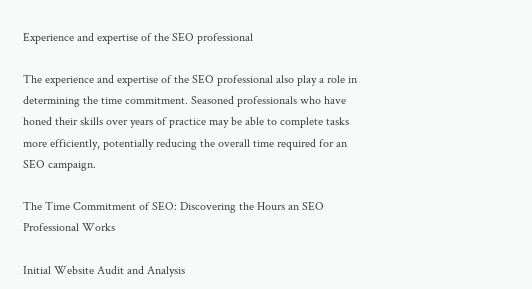Experience and expertise of the SEO professional

The experience and expertise of the SEO professional also play a role in determining the time commitment. Seasoned professionals who have honed their skills over years of practice may be able to complete tasks more efficiently, potentially reducing the overall time required for an SEO campaign.

The Time Commitment of SEO: Discovering the Hours an SEO Professional Works

Initial Website Audit and Analysis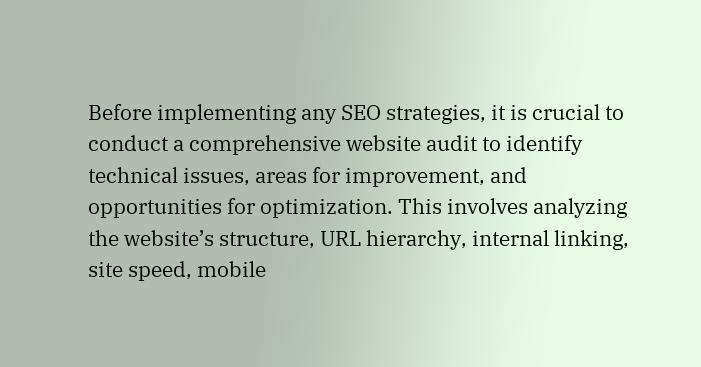Before implementing any SEO strategies, it is crucial to conduct a comprehensive website audit to identify technical issues, areas for improvement, and opportunities for optimization. This involves analyzing the website’s structure, URL hierarchy, internal linking, site speed, mobile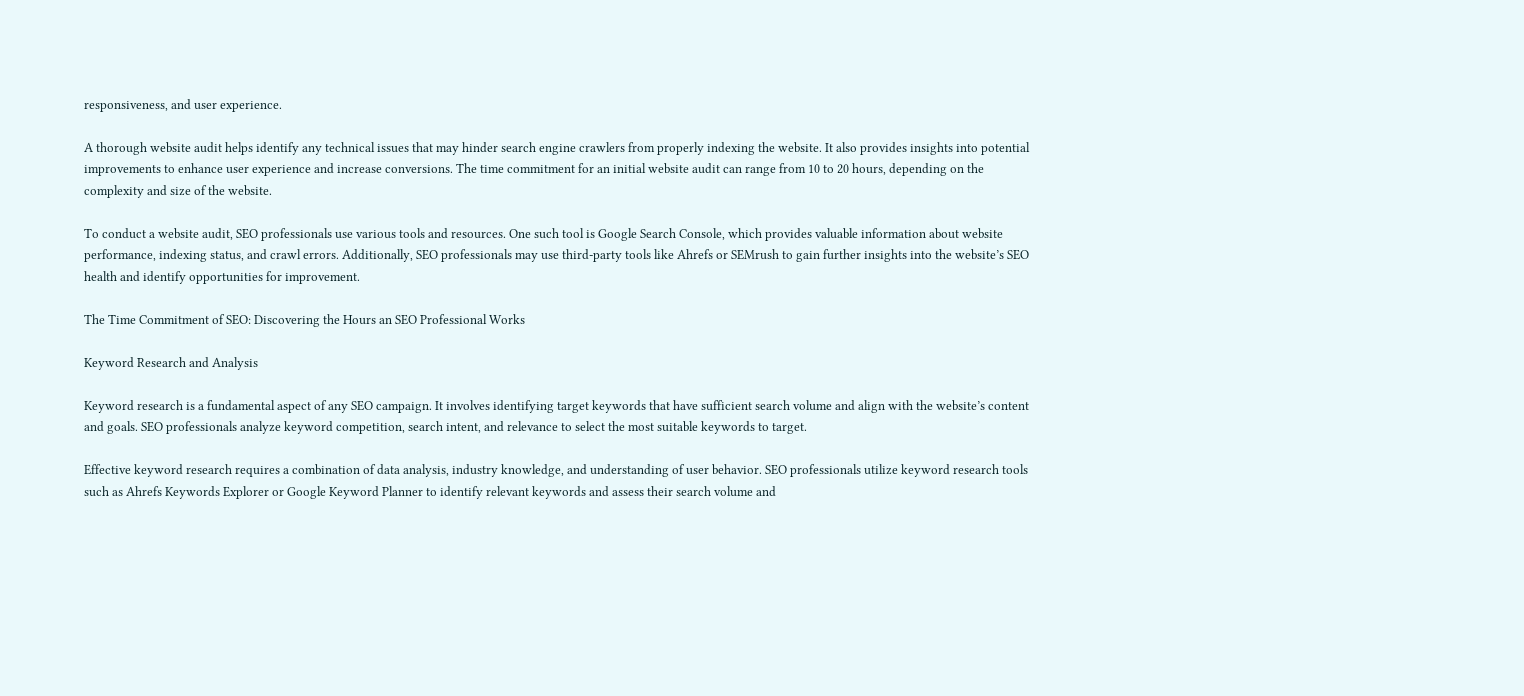responsiveness, and user experience.

A thorough website audit helps identify any technical issues that may hinder search engine crawlers from properly indexing the website. It also provides insights into potential improvements to enhance user experience and increase conversions. The time commitment for an initial website audit can range from 10 to 20 hours, depending on the complexity and size of the website.

To conduct a website audit, SEO professionals use various tools and resources. One such tool is Google Search Console, which provides valuable information about website performance, indexing status, and crawl errors. Additionally, SEO professionals may use third-party tools like Ahrefs or SEMrush to gain further insights into the website’s SEO health and identify opportunities for improvement.

The Time Commitment of SEO: Discovering the Hours an SEO Professional Works

Keyword Research and Analysis

Keyword research is a fundamental aspect of any SEO campaign. It involves identifying target keywords that have sufficient search volume and align with the website’s content and goals. SEO professionals analyze keyword competition, search intent, and relevance to select the most suitable keywords to target.

Effective keyword research requires a combination of data analysis, industry knowledge, and understanding of user behavior. SEO professionals utilize keyword research tools such as Ahrefs Keywords Explorer or Google Keyword Planner to identify relevant keywords and assess their search volume and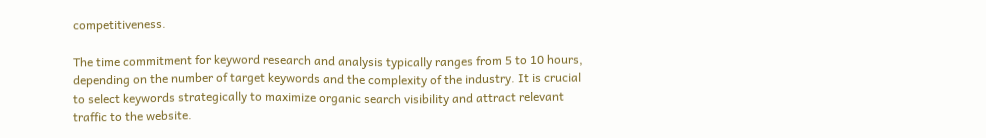competitiveness.

The time commitment for keyword research and analysis typically ranges from 5 to 10 hours, depending on the number of target keywords and the complexity of the industry. It is crucial to select keywords strategically to maximize organic search visibility and attract relevant traffic to the website.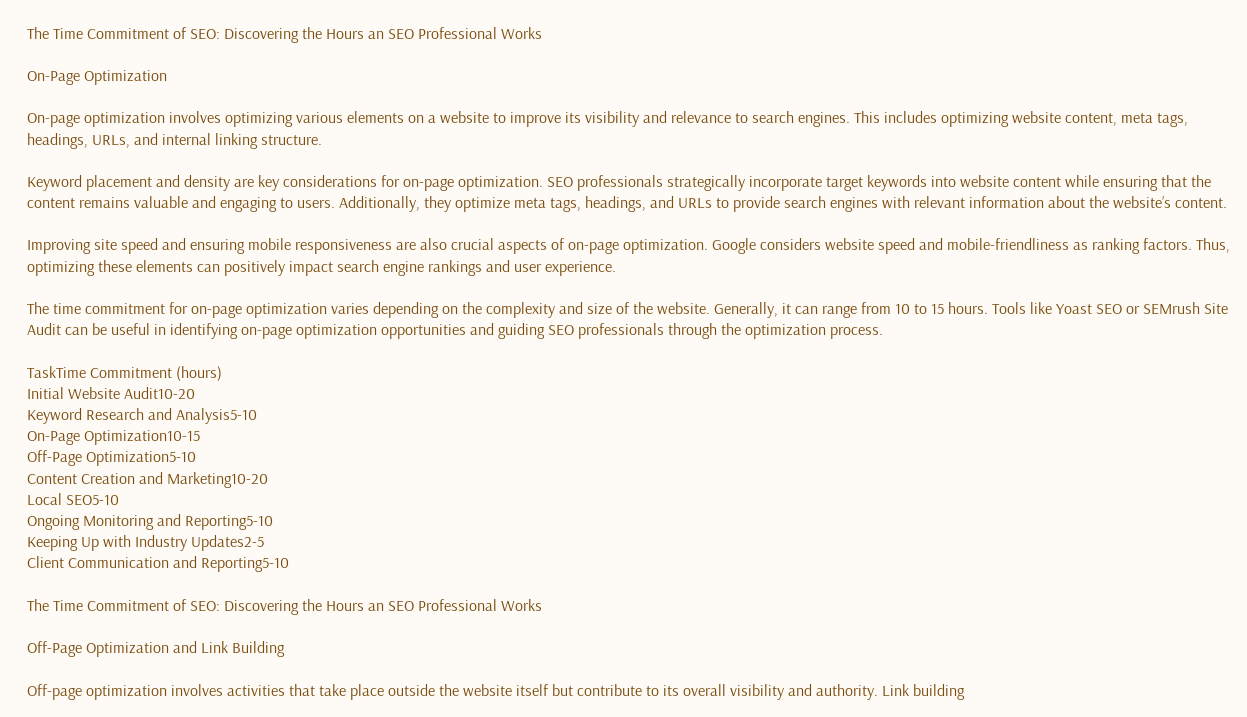The Time Commitment of SEO: Discovering the Hours an SEO Professional Works

On-Page Optimization

On-page optimization involves optimizing various elements on a website to improve its visibility and relevance to search engines. This includes optimizing website content, meta tags, headings, URLs, and internal linking structure.

Keyword placement and density are key considerations for on-page optimization. SEO professionals strategically incorporate target keywords into website content while ensuring that the content remains valuable and engaging to users. Additionally, they optimize meta tags, headings, and URLs to provide search engines with relevant information about the website’s content.

Improving site speed and ensuring mobile responsiveness are also crucial aspects of on-page optimization. Google considers website speed and mobile-friendliness as ranking factors. Thus, optimizing these elements can positively impact search engine rankings and user experience.

The time commitment for on-page optimization varies depending on the complexity and size of the website. Generally, it can range from 10 to 15 hours. Tools like Yoast SEO or SEMrush Site Audit can be useful in identifying on-page optimization opportunities and guiding SEO professionals through the optimization process.

TaskTime Commitment (hours)
Initial Website Audit10-20
Keyword Research and Analysis5-10
On-Page Optimization10-15
Off-Page Optimization5-10
Content Creation and Marketing10-20
Local SEO5-10
Ongoing Monitoring and Reporting5-10
Keeping Up with Industry Updates2-5
Client Communication and Reporting5-10

The Time Commitment of SEO: Discovering the Hours an SEO Professional Works

Off-Page Optimization and Link Building

Off-page optimization involves activities that take place outside the website itself but contribute to its overall visibility and authority. Link building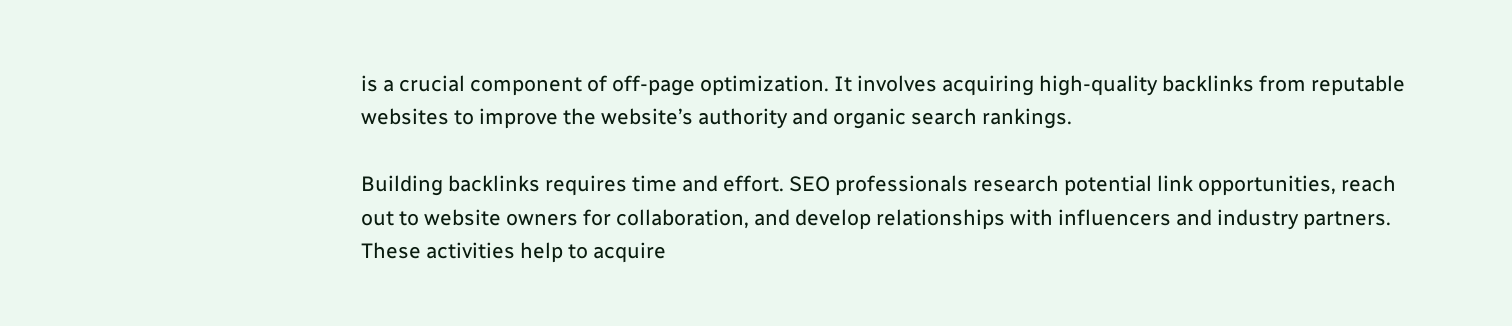is a crucial component of off-page optimization. It involves acquiring high-quality backlinks from reputable websites to improve the website’s authority and organic search rankings.

Building backlinks requires time and effort. SEO professionals research potential link opportunities, reach out to website owners for collaboration, and develop relationships with influencers and industry partners. These activities help to acquire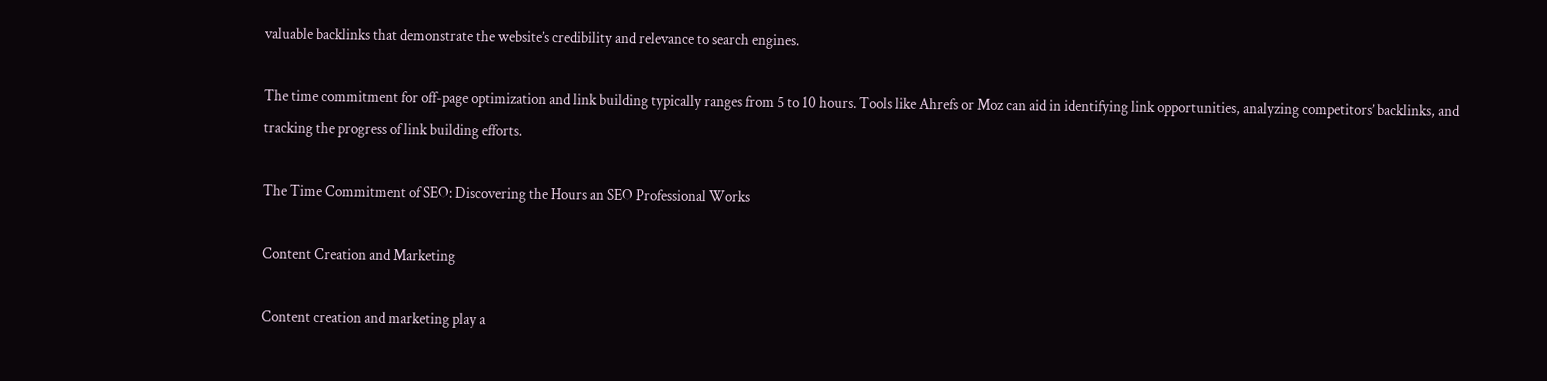valuable backlinks that demonstrate the website’s credibility and relevance to search engines.

The time commitment for off-page optimization and link building typically ranges from 5 to 10 hours. Tools like Ahrefs or Moz can aid in identifying link opportunities, analyzing competitors’ backlinks, and tracking the progress of link building efforts.

The Time Commitment of SEO: Discovering the Hours an SEO Professional Works

Content Creation and Marketing

Content creation and marketing play a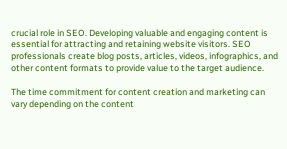crucial role in SEO. Developing valuable and engaging content is essential for attracting and retaining website visitors. SEO professionals create blog posts, articles, videos, infographics, and other content formats to provide value to the target audience.

The time commitment for content creation and marketing can vary depending on the content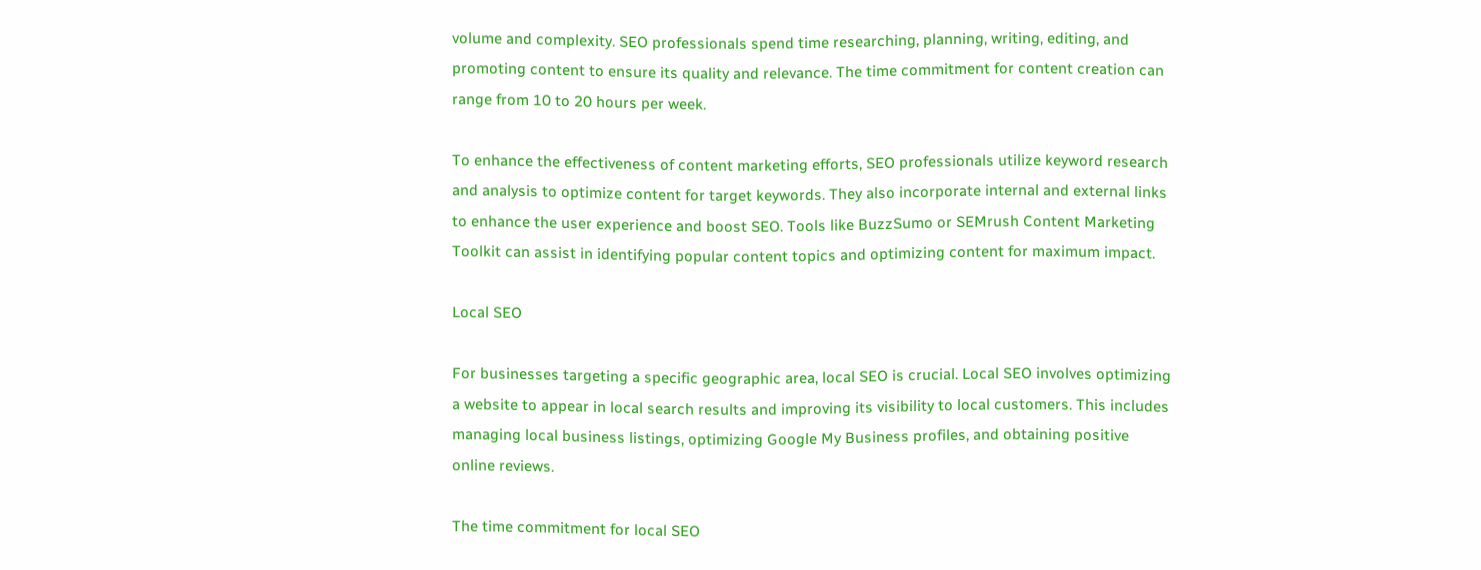volume and complexity. SEO professionals spend time researching, planning, writing, editing, and promoting content to ensure its quality and relevance. The time commitment for content creation can range from 10 to 20 hours per week.

To enhance the effectiveness of content marketing efforts, SEO professionals utilize keyword research and analysis to optimize content for target keywords. They also incorporate internal and external links to enhance the user experience and boost SEO. Tools like BuzzSumo or SEMrush Content Marketing Toolkit can assist in identifying popular content topics and optimizing content for maximum impact.

Local SEO

For businesses targeting a specific geographic area, local SEO is crucial. Local SEO involves optimizing a website to appear in local search results and improving its visibility to local customers. This includes managing local business listings, optimizing Google My Business profiles, and obtaining positive online reviews.

The time commitment for local SEO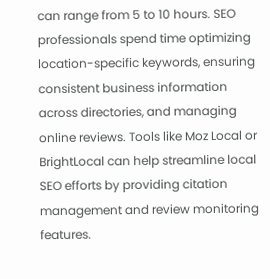can range from 5 to 10 hours. SEO professionals spend time optimizing location-specific keywords, ensuring consistent business information across directories, and managing online reviews. Tools like Moz Local or BrightLocal can help streamline local SEO efforts by providing citation management and review monitoring features.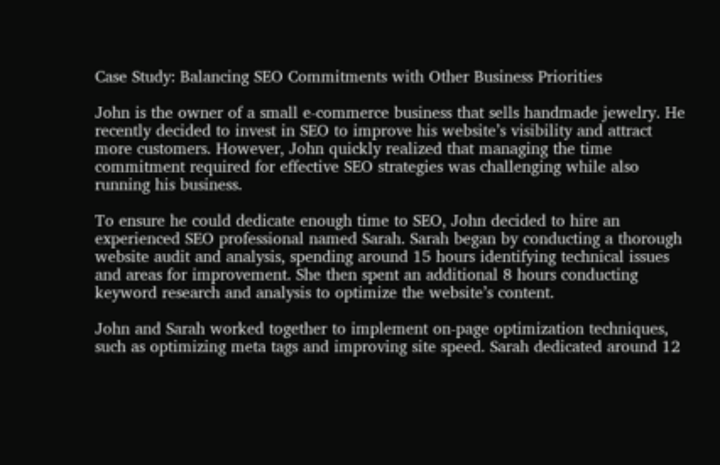Case Study: Balancing SEO Commitments with Other Business Priorities

John is the owner of a small e-commerce business that sells handmade jewelry. He recently decided to invest in SEO to improve his website’s visibility and attract more customers. However, John quickly realized that managing the time commitment required for effective SEO strategies was challenging while also running his business.

To ensure he could dedicate enough time to SEO, John decided to hire an experienced SEO professional named Sarah. Sarah began by conducting a thorough website audit and analysis, spending around 15 hours identifying technical issues and areas for improvement. She then spent an additional 8 hours conducting keyword research and analysis to optimize the website’s content.

John and Sarah worked together to implement on-page optimization techniques, such as optimizing meta tags and improving site speed. Sarah dedicated around 12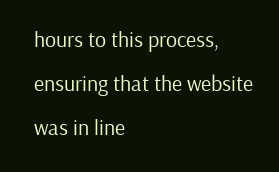hours to this process, ensuring that the website was in line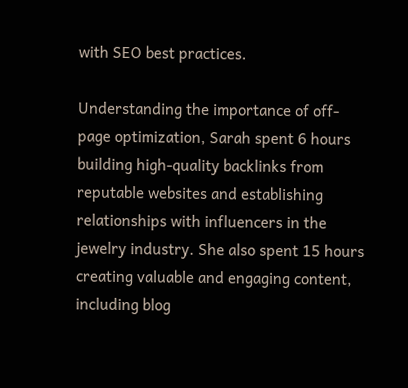with SEO best practices.

Understanding the importance of off-page optimization, Sarah spent 6 hours building high-quality backlinks from reputable websites and establishing relationships with influencers in the jewelry industry. She also spent 15 hours creating valuable and engaging content, including blog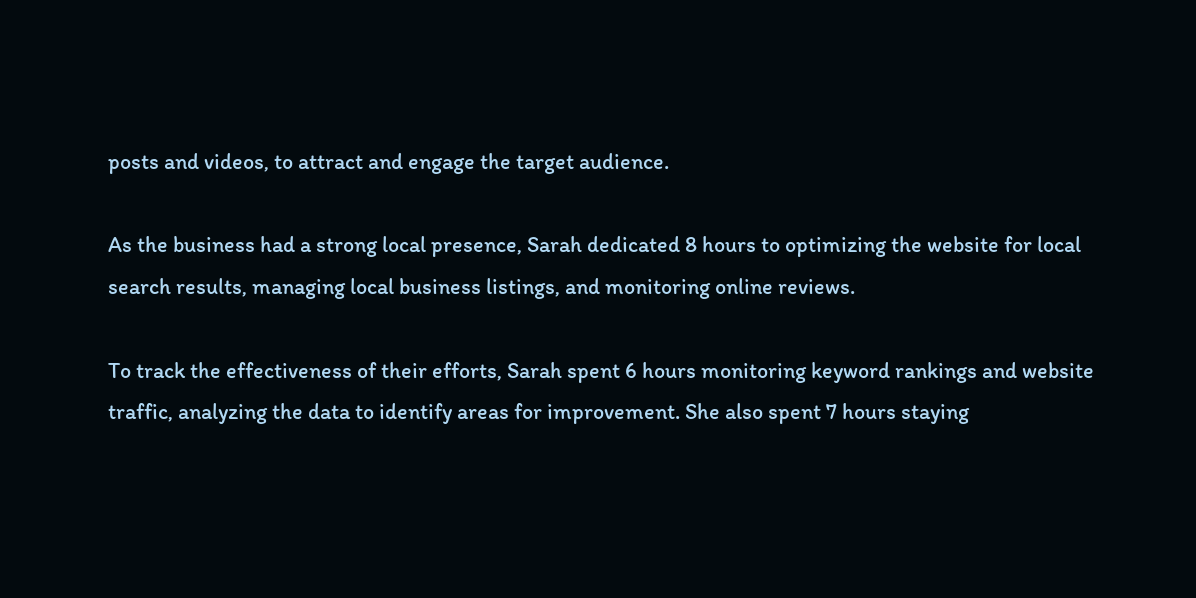posts and videos, to attract and engage the target audience.

As the business had a strong local presence, Sarah dedicated 8 hours to optimizing the website for local search results, managing local business listings, and monitoring online reviews.

To track the effectiveness of their efforts, Sarah spent 6 hours monitoring keyword rankings and website traffic, analyzing the data to identify areas for improvement. She also spent 7 hours staying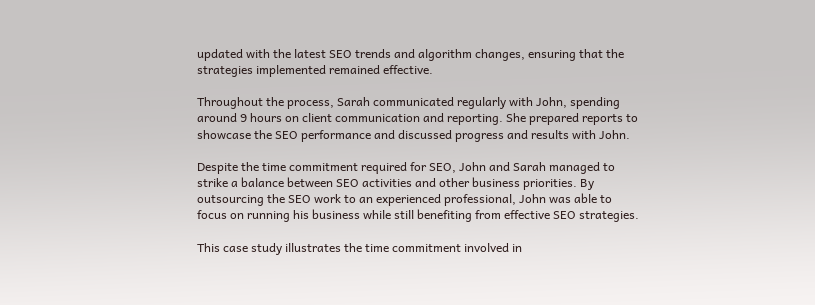updated with the latest SEO trends and algorithm changes, ensuring that the strategies implemented remained effective.

Throughout the process, Sarah communicated regularly with John, spending around 9 hours on client communication and reporting. She prepared reports to showcase the SEO performance and discussed progress and results with John.

Despite the time commitment required for SEO, John and Sarah managed to strike a balance between SEO activities and other business priorities. By outsourcing the SEO work to an experienced professional, John was able to focus on running his business while still benefiting from effective SEO strategies.

This case study illustrates the time commitment involved in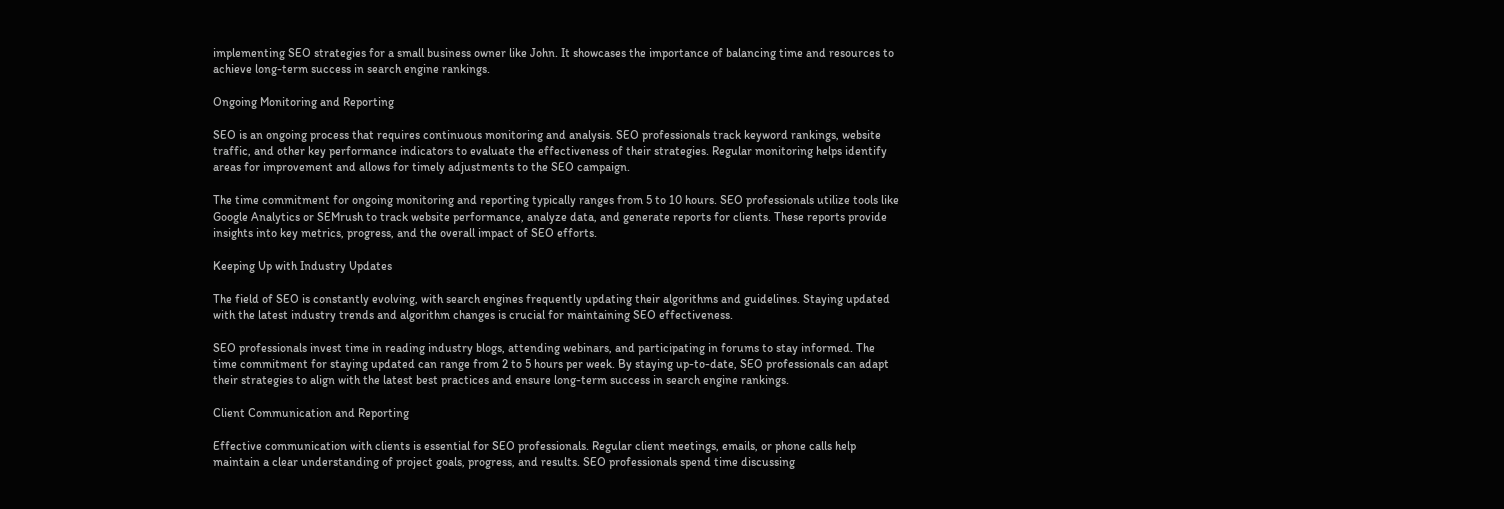implementing SEO strategies for a small business owner like John. It showcases the importance of balancing time and resources to achieve long-term success in search engine rankings.

Ongoing Monitoring and Reporting

SEO is an ongoing process that requires continuous monitoring and analysis. SEO professionals track keyword rankings, website traffic, and other key performance indicators to evaluate the effectiveness of their strategies. Regular monitoring helps identify areas for improvement and allows for timely adjustments to the SEO campaign.

The time commitment for ongoing monitoring and reporting typically ranges from 5 to 10 hours. SEO professionals utilize tools like Google Analytics or SEMrush to track website performance, analyze data, and generate reports for clients. These reports provide insights into key metrics, progress, and the overall impact of SEO efforts.

Keeping Up with Industry Updates

The field of SEO is constantly evolving, with search engines frequently updating their algorithms and guidelines. Staying updated with the latest industry trends and algorithm changes is crucial for maintaining SEO effectiveness.

SEO professionals invest time in reading industry blogs, attending webinars, and participating in forums to stay informed. The time commitment for staying updated can range from 2 to 5 hours per week. By staying up-to-date, SEO professionals can adapt their strategies to align with the latest best practices and ensure long-term success in search engine rankings.

Client Communication and Reporting

Effective communication with clients is essential for SEO professionals. Regular client meetings, emails, or phone calls help maintain a clear understanding of project goals, progress, and results. SEO professionals spend time discussing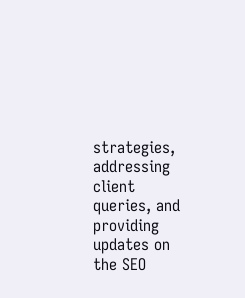strategies, addressing client queries, and providing updates on the SEO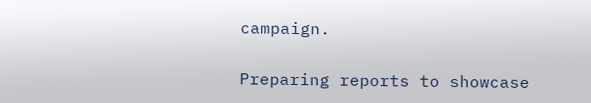campaign.

Preparing reports to showcase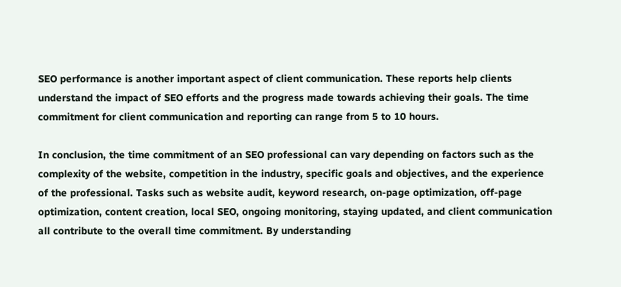SEO performance is another important aspect of client communication. These reports help clients understand the impact of SEO efforts and the progress made towards achieving their goals. The time commitment for client communication and reporting can range from 5 to 10 hours.

In conclusion, the time commitment of an SEO professional can vary depending on factors such as the complexity of the website, competition in the industry, specific goals and objectives, and the experience of the professional. Tasks such as website audit, keyword research, on-page optimization, off-page optimization, content creation, local SEO, ongoing monitoring, staying updated, and client communication all contribute to the overall time commitment. By understanding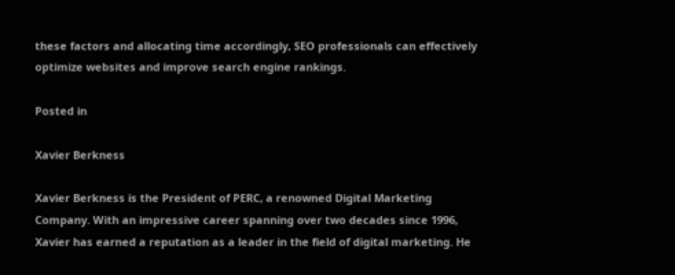these factors and allocating time accordingly, SEO professionals can effectively optimize websites and improve search engine rankings.

Posted in

Xavier Berkness

Xavier Berkness is the President of PERC, a renowned Digital Marketing Company. With an impressive career spanning over two decades since 1996, Xavier has earned a reputation as a leader in the field of digital marketing. He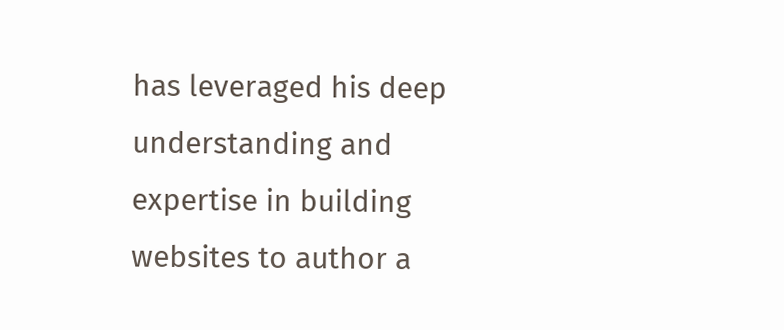has leveraged his deep understanding and expertise in building websites to author a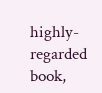highly-regarded book,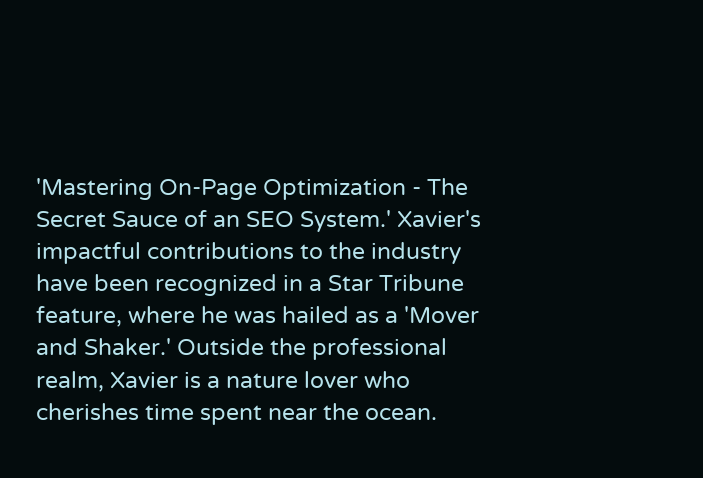'Mastering On-Page Optimization - The Secret Sauce of an SEO System.' Xavier's impactful contributions to the industry have been recognized in a Star Tribune feature, where he was hailed as a 'Mover and Shaker.' Outside the professional realm, Xavier is a nature lover who cherishes time spent near the ocean.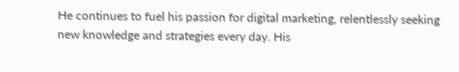He continues to fuel his passion for digital marketing, relentlessly seeking new knowledge and strategies every day. His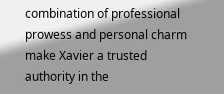combination of professional prowess and personal charm make Xavier a trusted authority in the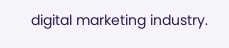digital marketing industry.